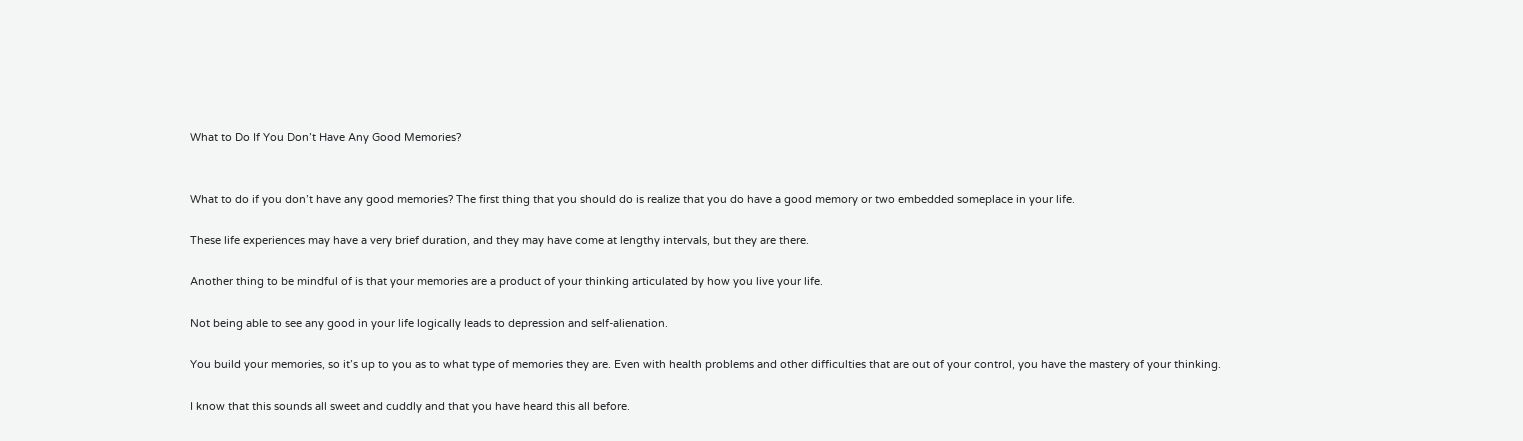What to Do If You Don’t Have Any Good Memories?


What to do if you don’t have any good memories? The first thing that you should do is realize that you do have a good memory or two embedded someplace in your life.

These life experiences may have a very brief duration, and they may have come at lengthy intervals, but they are there.

Another thing to be mindful of is that your memories are a product of your thinking articulated by how you live your life.

Not being able to see any good in your life logically leads to depression and self-alienation.

You build your memories, so it’s up to you as to what type of memories they are. Even with health problems and other difficulties that are out of your control, you have the mastery of your thinking.

I know that this sounds all sweet and cuddly and that you have heard this all before.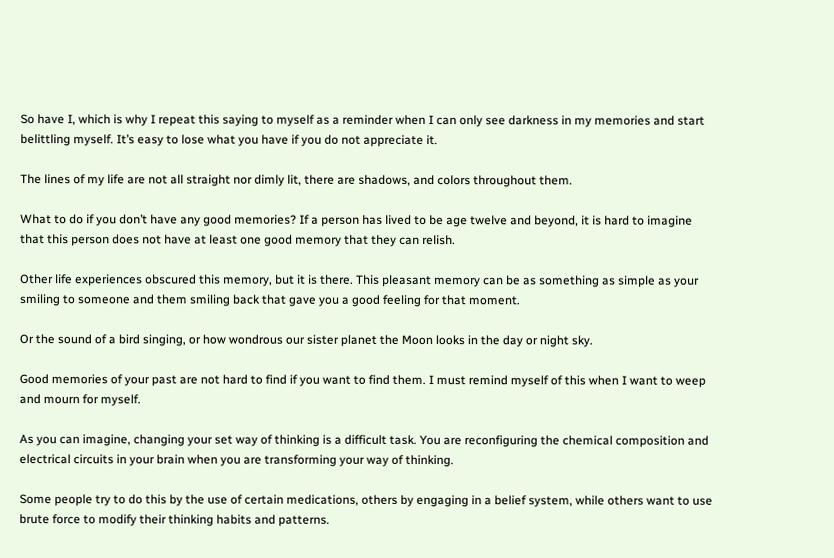So have I, which is why I repeat this saying to myself as a reminder when I can only see darkness in my memories and start belittling myself. It’s easy to lose what you have if you do not appreciate it.

The lines of my life are not all straight nor dimly lit, there are shadows, and colors throughout them.

What to do if you don’t have any good memories? If a person has lived to be age twelve and beyond, it is hard to imagine that this person does not have at least one good memory that they can relish.

Other life experiences obscured this memory, but it is there. This pleasant memory can be as something as simple as your smiling to someone and them smiling back that gave you a good feeling for that moment.

Or the sound of a bird singing, or how wondrous our sister planet the Moon looks in the day or night sky.

Good memories of your past are not hard to find if you want to find them. I must remind myself of this when I want to weep and mourn for myself.

As you can imagine, changing your set way of thinking is a difficult task. You are reconfiguring the chemical composition and electrical circuits in your brain when you are transforming your way of thinking.

Some people try to do this by the use of certain medications, others by engaging in a belief system, while others want to use brute force to modify their thinking habits and patterns.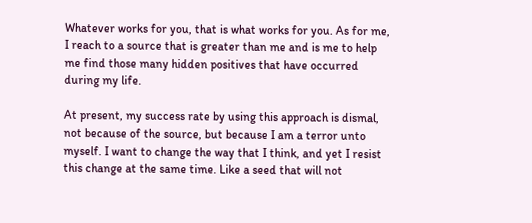Whatever works for you, that is what works for you. As for me, I reach to a source that is greater than me and is me to help me find those many hidden positives that have occurred during my life.

At present, my success rate by using this approach is dismal, not because of the source, but because I am a terror unto myself. I want to change the way that I think, and yet I resist this change at the same time. Like a seed that will not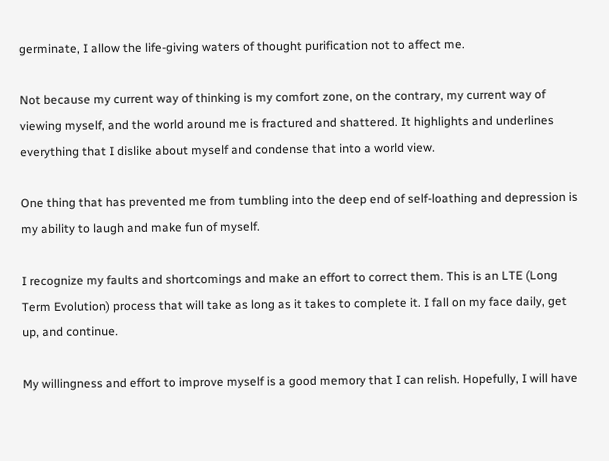germinate, I allow the life-giving waters of thought purification not to affect me.

Not because my current way of thinking is my comfort zone, on the contrary, my current way of viewing myself, and the world around me is fractured and shattered. It highlights and underlines everything that I dislike about myself and condense that into a world view.

One thing that has prevented me from tumbling into the deep end of self-loathing and depression is my ability to laugh and make fun of myself.

I recognize my faults and shortcomings and make an effort to correct them. This is an LTE (Long Term Evolution) process that will take as long as it takes to complete it. I fall on my face daily, get up, and continue.

My willingness and effort to improve myself is a good memory that I can relish. Hopefully, I will have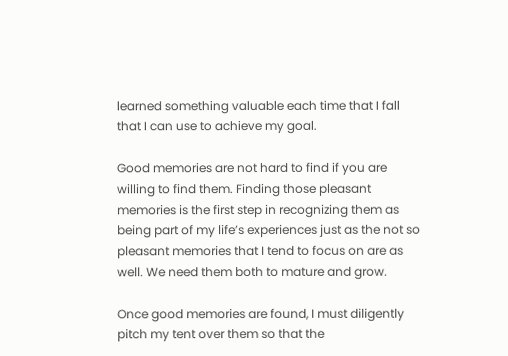learned something valuable each time that I fall that I can use to achieve my goal.

Good memories are not hard to find if you are willing to find them. Finding those pleasant memories is the first step in recognizing them as being part of my life’s experiences just as the not so pleasant memories that I tend to focus on are as well. We need them both to mature and grow.

Once good memories are found, I must diligently pitch my tent over them so that the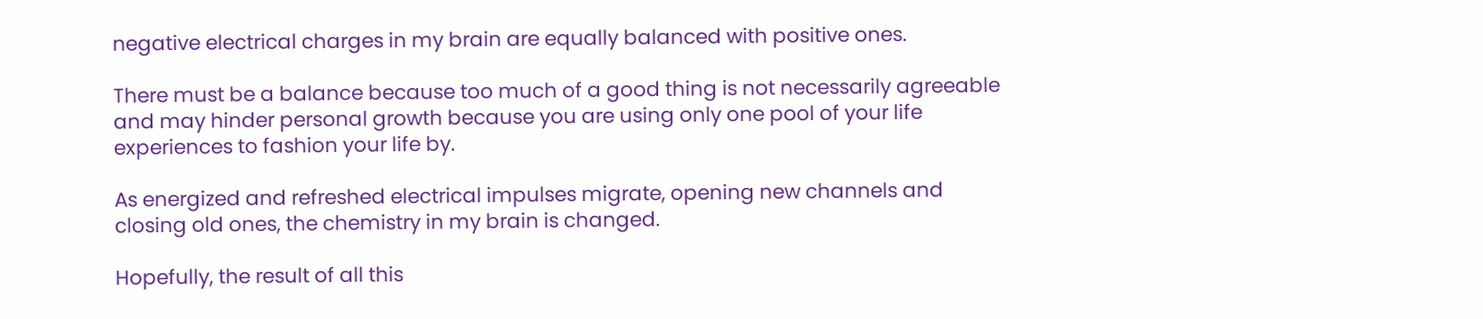negative electrical charges in my brain are equally balanced with positive ones.

There must be a balance because too much of a good thing is not necessarily agreeable and may hinder personal growth because you are using only one pool of your life experiences to fashion your life by.

As energized and refreshed electrical impulses migrate, opening new channels and closing old ones, the chemistry in my brain is changed.

Hopefully, the result of all this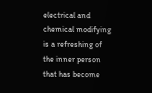electrical and chemical modifying is a refreshing of the inner person that has become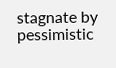stagnate by pessimistic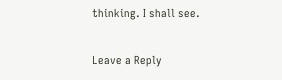thinking. I shall see.

Leave a Reply